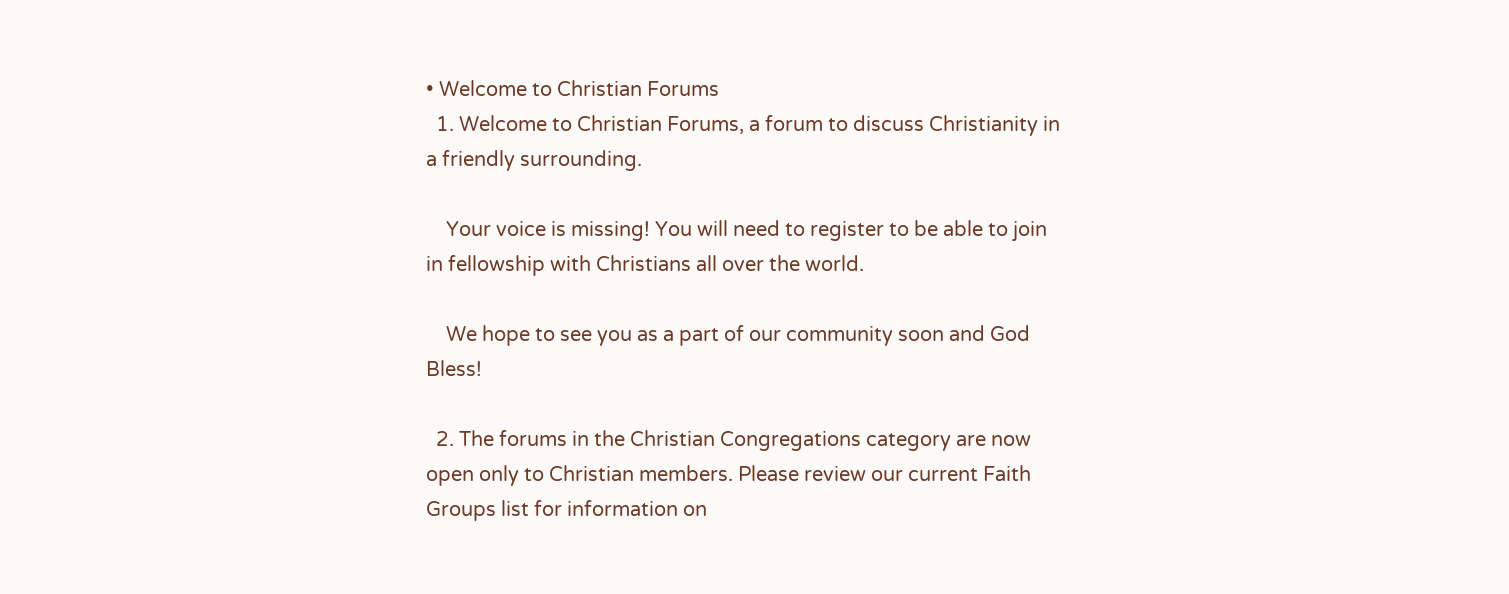• Welcome to Christian Forums
  1. Welcome to Christian Forums, a forum to discuss Christianity in a friendly surrounding.

    Your voice is missing! You will need to register to be able to join in fellowship with Christians all over the world.

    We hope to see you as a part of our community soon and God Bless!

  2. The forums in the Christian Congregations category are now open only to Christian members. Please review our current Faith Groups list for information on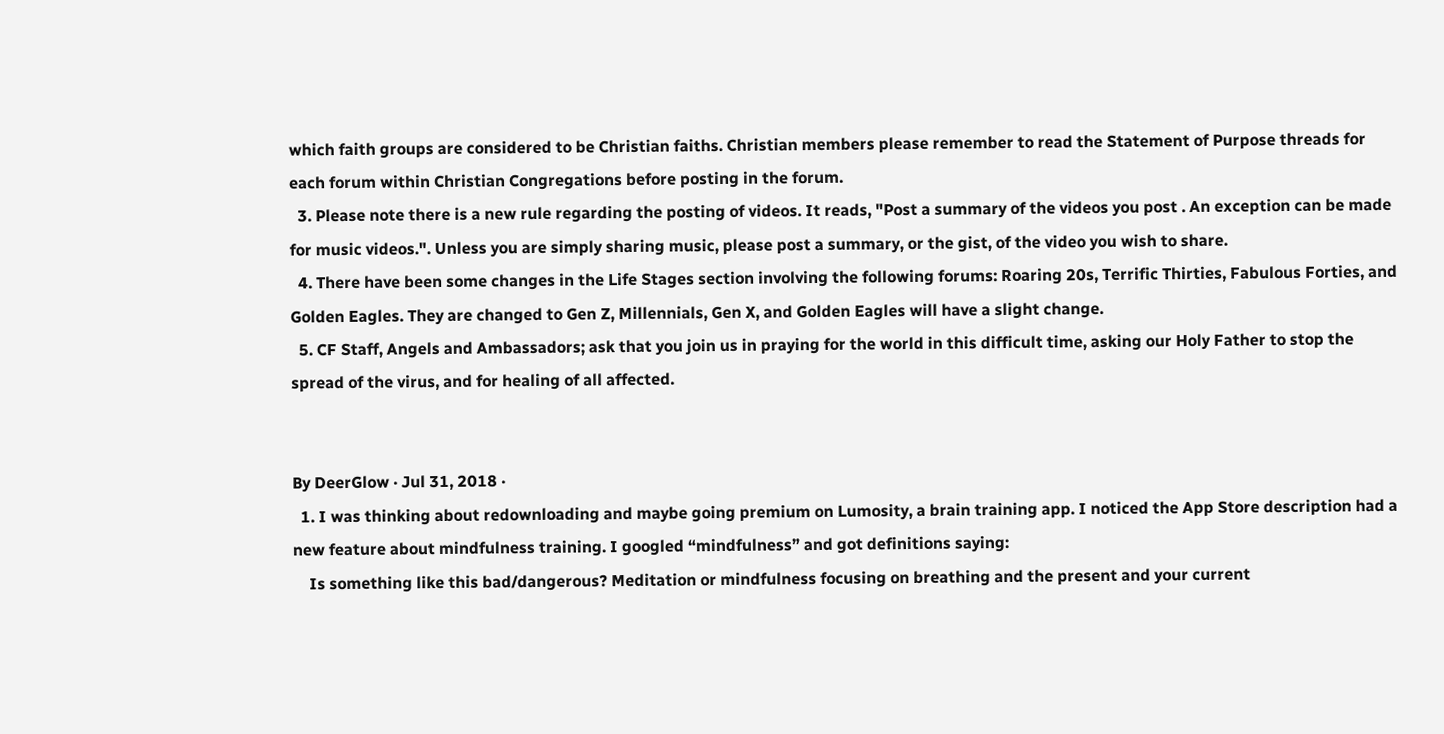which faith groups are considered to be Christian faiths. Christian members please remember to read the Statement of Purpose threads for each forum within Christian Congregations before posting in the forum.
  3. Please note there is a new rule regarding the posting of videos. It reads, "Post a summary of the videos you post . An exception can be made for music videos.". Unless you are simply sharing music, please post a summary, or the gist, of the video you wish to share.
  4. There have been some changes in the Life Stages section involving the following forums: Roaring 20s, Terrific Thirties, Fabulous Forties, and Golden Eagles. They are changed to Gen Z, Millennials, Gen X, and Golden Eagles will have a slight change.
  5. CF Staff, Angels and Ambassadors; ask that you join us in praying for the world in this difficult time, asking our Holy Father to stop the spread of the virus, and for healing of all affected.


By DeerGlow · Jul 31, 2018 ·
  1. I was thinking about redownloading and maybe going premium on Lumosity, a brain training app. I noticed the App Store description had a new feature about mindfulness training. I googled “mindfulness” and got definitions saying:
    Is something like this bad/dangerous? Meditation or mindfulness focusing on breathing and the present and your current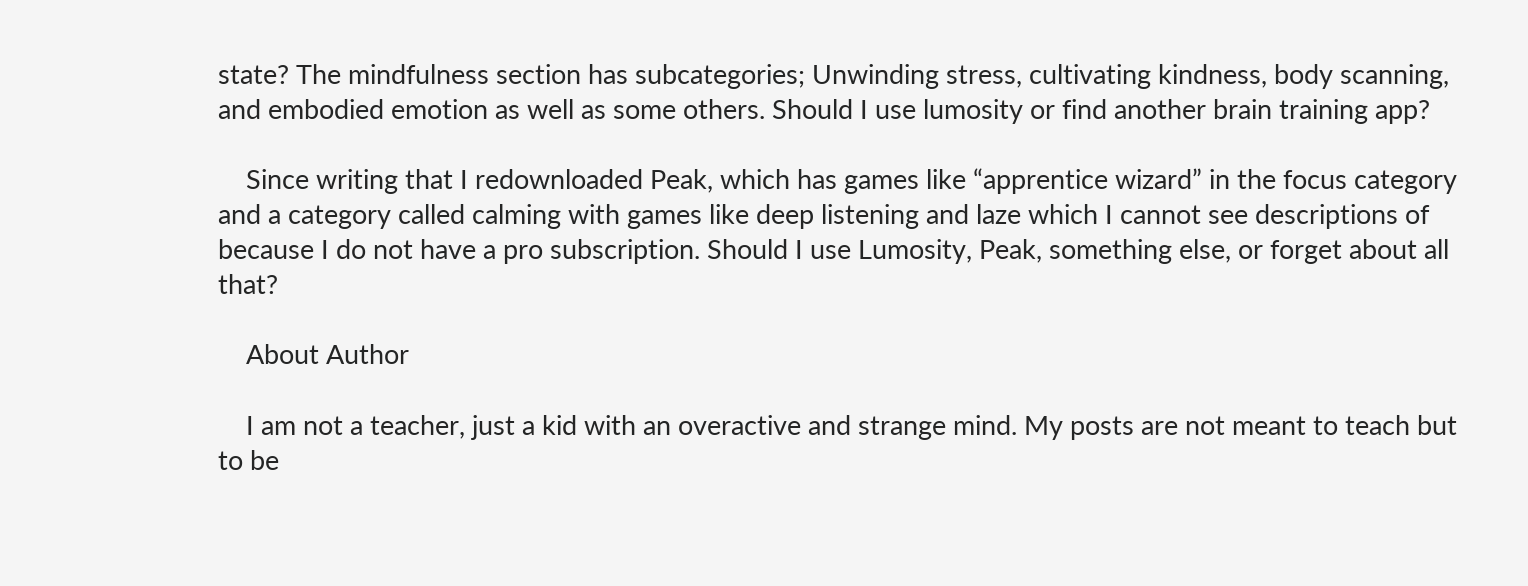state? The mindfulness section has subcategories; Unwinding stress, cultivating kindness, body scanning, and embodied emotion as well as some others. Should I use lumosity or find another brain training app?

    Since writing that I redownloaded Peak, which has games like “apprentice wizard” in the focus category and a category called calming with games like deep listening and laze which I cannot see descriptions of because I do not have a pro subscription. Should I use Lumosity, Peak, something else, or forget about all that?

    About Author

    I am not a teacher, just a kid with an overactive and strange mind. My posts are not meant to teach but to be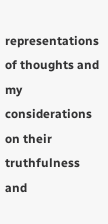representations of thoughts and my considerations on their truthfulness and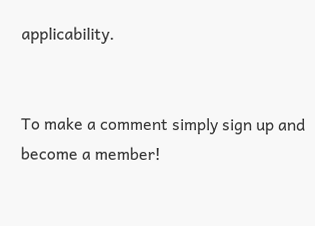applicability.


To make a comment simply sign up and become a member!